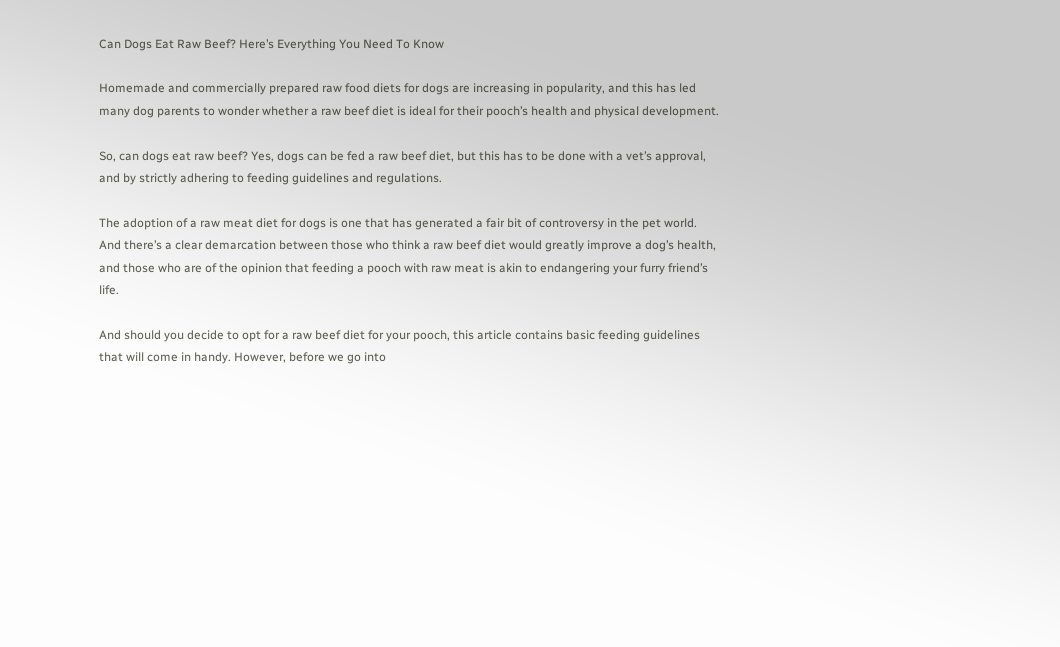Can Dogs Eat Raw Beef? Here’s Everything You Need To Know

Homemade and commercially prepared raw food diets for dogs are increasing in popularity, and this has led many dog parents to wonder whether a raw beef diet is ideal for their pooch’s health and physical development.

So, can dogs eat raw beef? Yes, dogs can be fed a raw beef diet, but this has to be done with a vet’s approval, and by strictly adhering to feeding guidelines and regulations.

The adoption of a raw meat diet for dogs is one that has generated a fair bit of controversy in the pet world. And there’s a clear demarcation between those who think a raw beef diet would greatly improve a dog’s health, and those who are of the opinion that feeding a pooch with raw meat is akin to endangering your furry friend’s life.

And should you decide to opt for a raw beef diet for your pooch, this article contains basic feeding guidelines that will come in handy. However, before we go into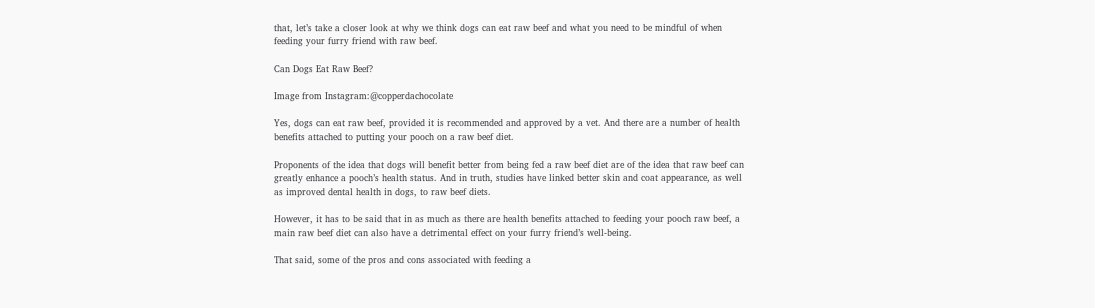that, let’s take a closer look at why we think dogs can eat raw beef and what you need to be mindful of when feeding your furry friend with raw beef.

Can Dogs Eat Raw Beef?

Image from Instagram:@copperdachocolate

Yes, dogs can eat raw beef, provided it is recommended and approved by a vet. And there are a number of health benefits attached to putting your pooch on a raw beef diet.

Proponents of the idea that dogs will benefit better from being fed a raw beef diet are of the idea that raw beef can greatly enhance a pooch’s health status. And in truth, studies have linked better skin and coat appearance, as well as improved dental health in dogs, to raw beef diets.

However, it has to be said that in as much as there are health benefits attached to feeding your pooch raw beef, a main raw beef diet can also have a detrimental effect on your furry friend’s well-being.

That said, some of the pros and cons associated with feeding a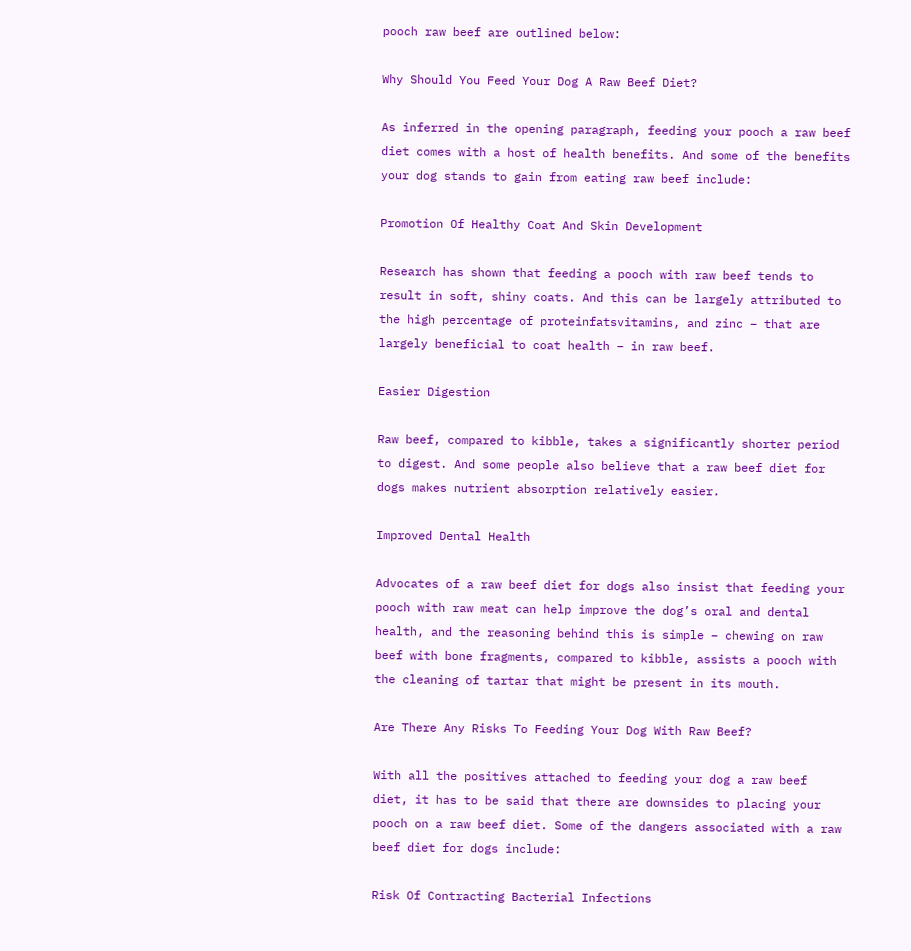pooch raw beef are outlined below:

Why Should You Feed Your Dog A Raw Beef Diet?

As inferred in the opening paragraph, feeding your pooch a raw beef diet comes with a host of health benefits. And some of the benefits your dog stands to gain from eating raw beef include:

Promotion Of Healthy Coat And Skin Development

Research has shown that feeding a pooch with raw beef tends to result in soft, shiny coats. And this can be largely attributed to the high percentage of proteinfatsvitamins, and zinc – that are largely beneficial to coat health – in raw beef.

Easier Digestion

Raw beef, compared to kibble, takes a significantly shorter period to digest. And some people also believe that a raw beef diet for dogs makes nutrient absorption relatively easier.

Improved Dental Health

Advocates of a raw beef diet for dogs also insist that feeding your pooch with raw meat can help improve the dog’s oral and dental health, and the reasoning behind this is simple – chewing on raw beef with bone fragments, compared to kibble, assists a pooch with the cleaning of tartar that might be present in its mouth.

Are There Any Risks To Feeding Your Dog With Raw Beef?

With all the positives attached to feeding your dog a raw beef diet, it has to be said that there are downsides to placing your pooch on a raw beef diet. Some of the dangers associated with a raw beef diet for dogs include:

Risk Of Contracting Bacterial Infections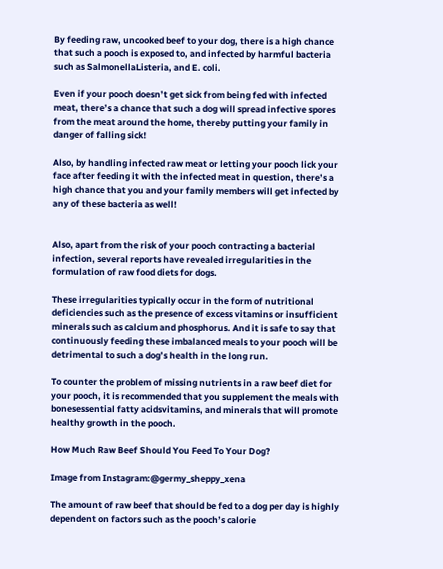By feeding raw, uncooked beef to your dog, there is a high chance that such a pooch is exposed to, and infected by harmful bacteria such as SalmonellaListeria, and E. coli.

Even if your pooch doesn’t get sick from being fed with infected meat, there’s a chance that such a dog will spread infective spores from the meat around the home, thereby putting your family in danger of falling sick!

Also, by handling infected raw meat or letting your pooch lick your face after feeding it with the infected meat in question, there’s a high chance that you and your family members will get infected by any of these bacteria as well!


Also, apart from the risk of your pooch contracting a bacterial infection, several reports have revealed irregularities in the formulation of raw food diets for dogs.

These irregularities typically occur in the form of nutritional deficiencies such as the presence of excess vitamins or insufficient minerals such as calcium and phosphorus. And it is safe to say that continuously feeding these imbalanced meals to your pooch will be detrimental to such a dog’s health in the long run.

To counter the problem of missing nutrients in a raw beef diet for your pooch, it is recommended that you supplement the meals with bonesessential fatty acidsvitamins, and minerals that will promote healthy growth in the pooch.

How Much Raw Beef Should You Feed To Your Dog?

Image from Instagram:@germy_sheppy_xena

The amount of raw beef that should be fed to a dog per day is highly dependent on factors such as the pooch’s calorie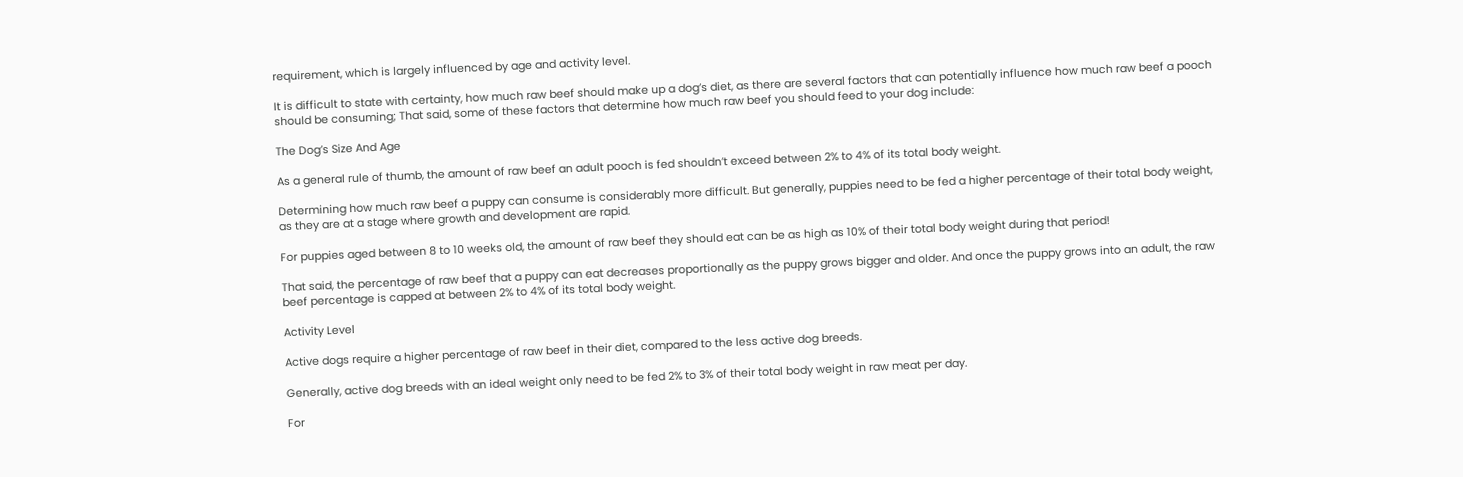requirement, which is largely influenced by age and activity level.

It is difficult to state with certainty, how much raw beef should make up a dog’s diet, as there are several factors that can potentially influence how much raw beef a pooch should be consuming; That said, some of these factors that determine how much raw beef you should feed to your dog include:

The Dog’s Size And Age

As a general rule of thumb, the amount of raw beef an adult pooch is fed shouldn’t exceed between 2% to 4% of its total body weight.

Determining how much raw beef a puppy can consume is considerably more difficult. But generally, puppies need to be fed a higher percentage of their total body weight, as they are at a stage where growth and development are rapid.

For puppies aged between 8 to 10 weeks old, the amount of raw beef they should eat can be as high as 10% of their total body weight during that period!

That said, the percentage of raw beef that a puppy can eat decreases proportionally as the puppy grows bigger and older. And once the puppy grows into an adult, the raw beef percentage is capped at between 2% to 4% of its total body weight.

Activity Level

Active dogs require a higher percentage of raw beef in their diet, compared to the less active dog breeds.

Generally, active dog breeds with an ideal weight only need to be fed 2% to 3% of their total body weight in raw meat per day.

For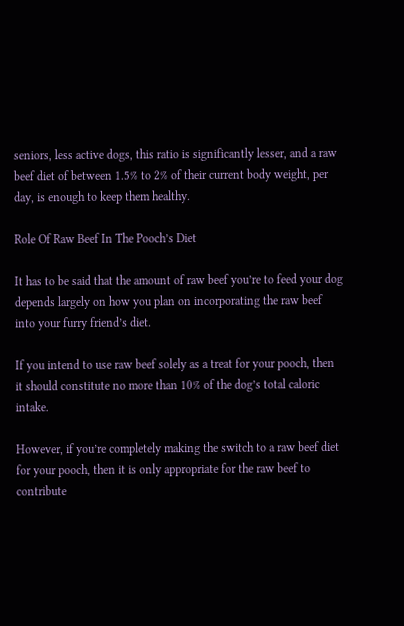seniors, less active dogs, this ratio is significantly lesser, and a raw beef diet of between 1.5% to 2% of their current body weight, per day, is enough to keep them healthy.

Role Of Raw Beef In The Pooch’s Diet

It has to be said that the amount of raw beef you’re to feed your dog depends largely on how you plan on incorporating the raw beef into your furry friend’s diet.

If you intend to use raw beef solely as a treat for your pooch, then it should constitute no more than 10% of the dog’s total caloric intake.

However, if you’re completely making the switch to a raw beef diet for your pooch, then it is only appropriate for the raw beef to contribute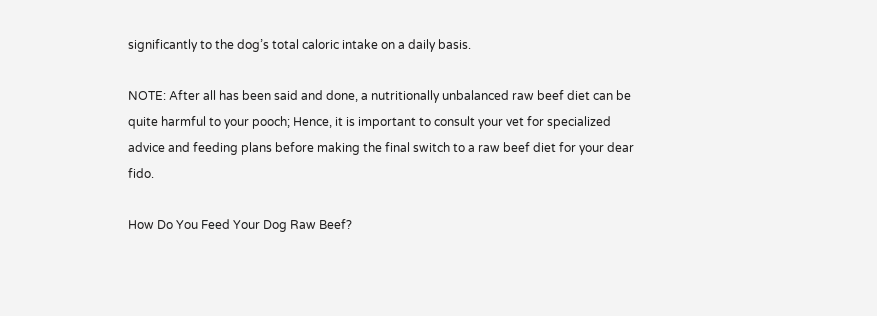significantly to the dog’s total caloric intake on a daily basis.

NOTE: After all has been said and done, a nutritionally unbalanced raw beef diet can be quite harmful to your pooch; Hence, it is important to consult your vet for specialized advice and feeding plans before making the final switch to a raw beef diet for your dear fido.

How Do You Feed Your Dog Raw Beef?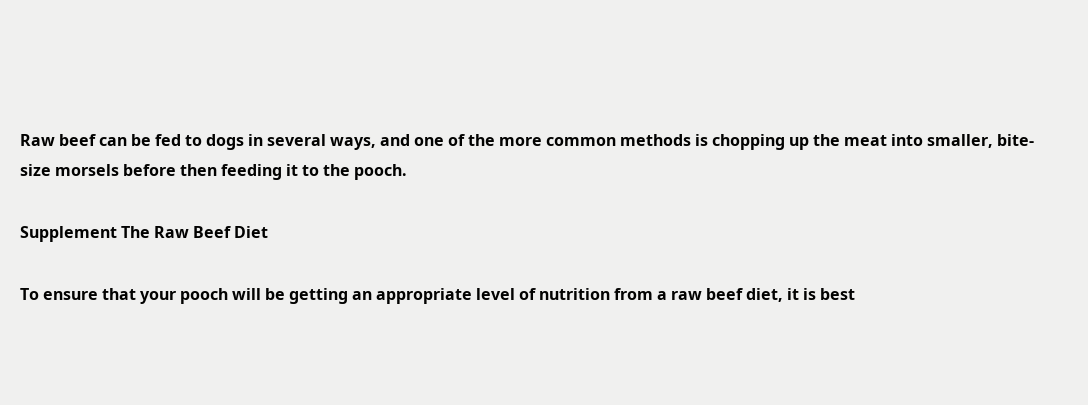Raw beef can be fed to dogs in several ways, and one of the more common methods is chopping up the meat into smaller, bite-size morsels before then feeding it to the pooch.

Supplement The Raw Beef Diet

To ensure that your pooch will be getting an appropriate level of nutrition from a raw beef diet, it is best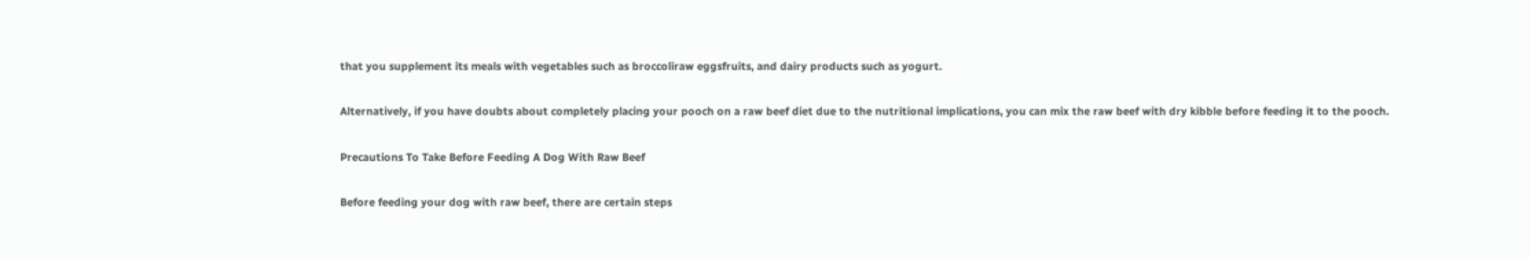that you supplement its meals with vegetables such as broccoliraw eggsfruits, and dairy products such as yogurt.

Alternatively, if you have doubts about completely placing your pooch on a raw beef diet due to the nutritional implications, you can mix the raw beef with dry kibble before feeding it to the pooch.

Precautions To Take Before Feeding A Dog With Raw Beef

Before feeding your dog with raw beef, there are certain steps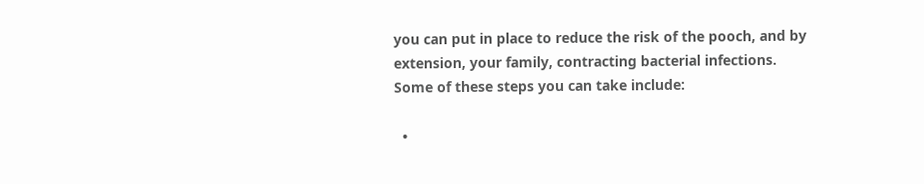you can put in place to reduce the risk of the pooch, and by extension, your family, contracting bacterial infections. Some of these steps you can take include:

  •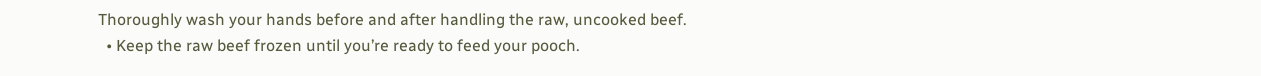Thoroughly wash your hands before and after handling the raw, uncooked beef.
  • Keep the raw beef frozen until you’re ready to feed your pooch.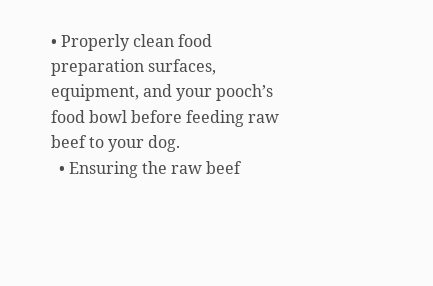• Properly clean food preparation surfaces, equipment, and your pooch’s food bowl before feeding raw beef to your dog.
  • Ensuring the raw beef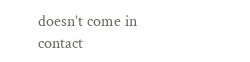doesn’t come in contact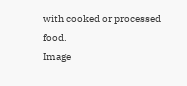with cooked or processed food.
Image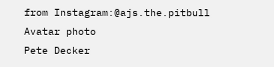from Instagram:@ajs.the.pitbull
Avatar photo
Pete Decker